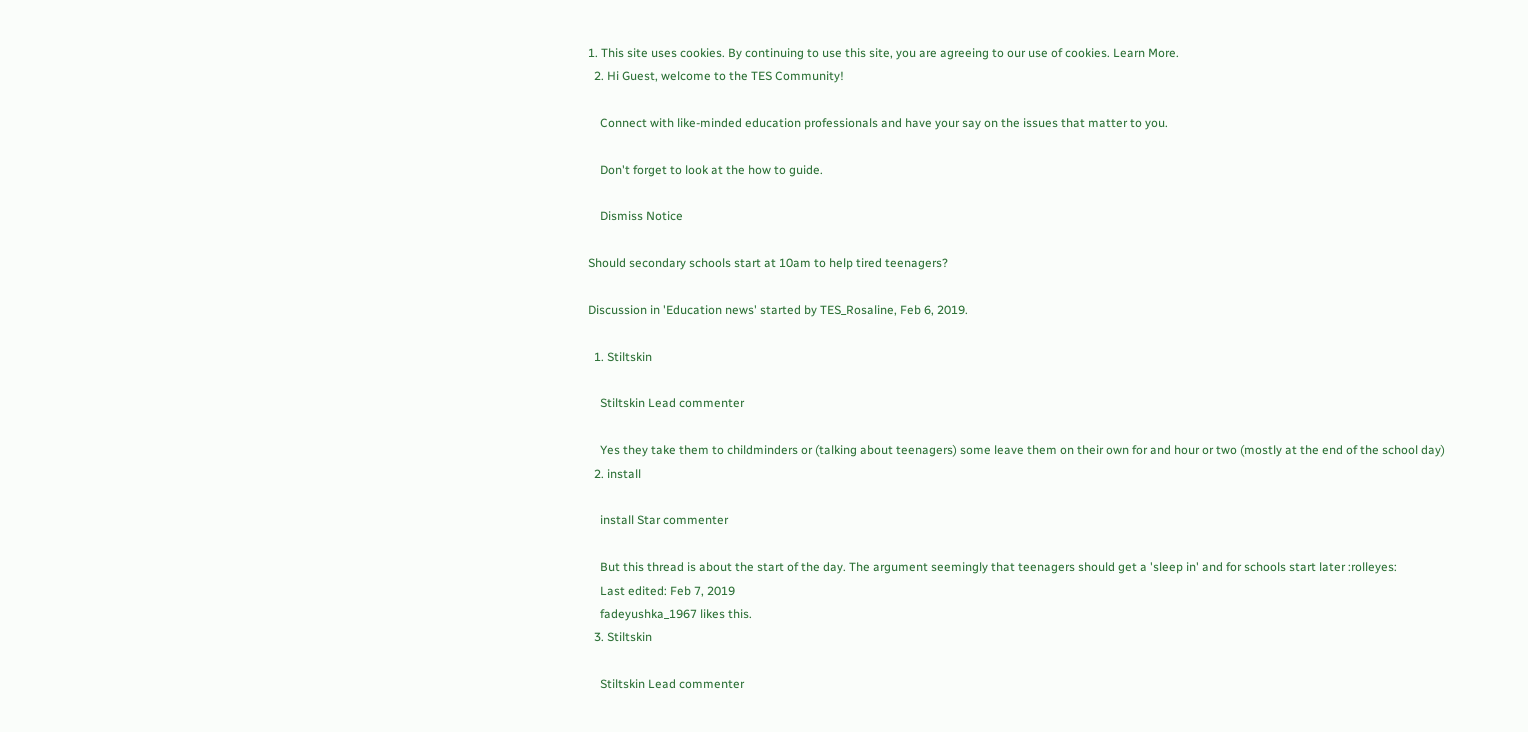1. This site uses cookies. By continuing to use this site, you are agreeing to our use of cookies. Learn More.
  2. Hi Guest, welcome to the TES Community!

    Connect with like-minded education professionals and have your say on the issues that matter to you.

    Don't forget to look at the how to guide.

    Dismiss Notice

Should secondary schools start at 10am to help tired teenagers?

Discussion in 'Education news' started by TES_Rosaline, Feb 6, 2019.

  1. Stiltskin

    Stiltskin Lead commenter

    Yes they take them to childminders or (talking about teenagers) some leave them on their own for and hour or two (mostly at the end of the school day)
  2. install

    install Star commenter

    But this thread is about the start of the day. The argument seemingly that teenagers should get a 'sleep in' and for schools start later :rolleyes:
    Last edited: Feb 7, 2019
    fadeyushka_1967 likes this.
  3. Stiltskin

    Stiltskin Lead commenter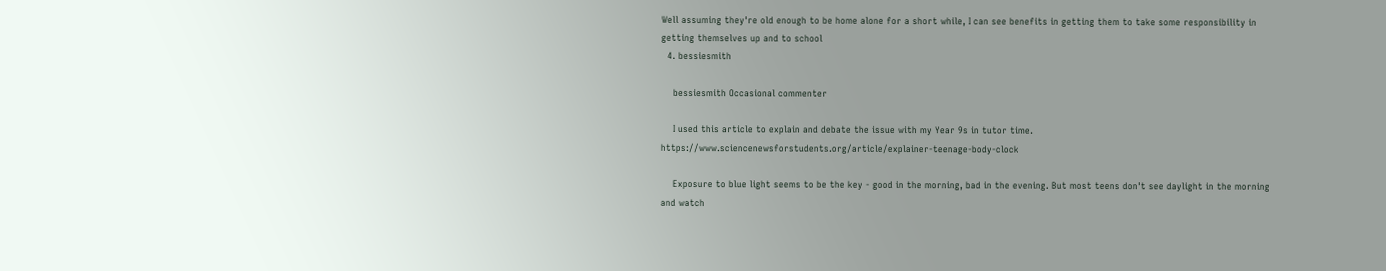Well assuming they're old enough to be home alone for a short while, I can see benefits in getting them to take some responsibility in getting themselves up and to school
  4. bessiesmith

    bessiesmith Occasional commenter

    I used this article to explain and debate the issue with my Year 9s in tutor time. https://www.sciencenewsforstudents.org/article/explainer-teenage-body-clock

    Exposure to blue light seems to be the key - good in the morning, bad in the evening. But most teens don't see daylight in the morning and watch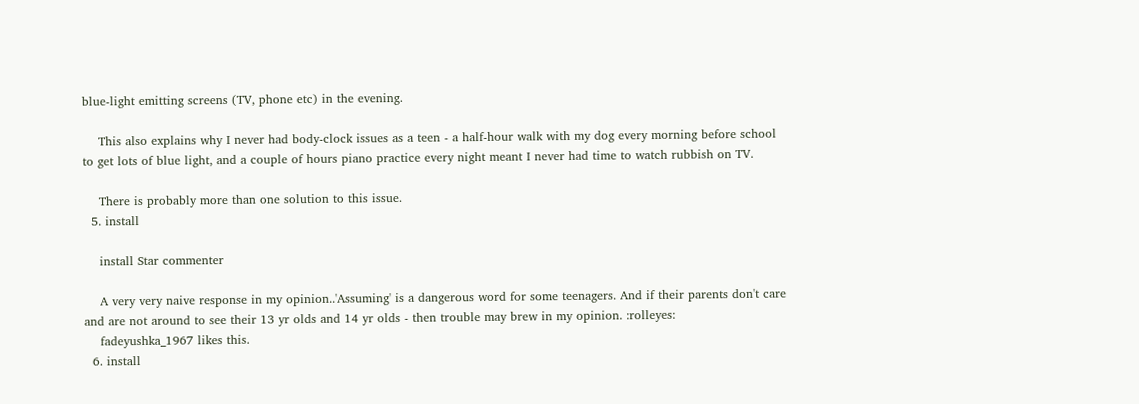blue-light emitting screens (TV, phone etc) in the evening.

    This also explains why I never had body-clock issues as a teen - a half-hour walk with my dog every morning before school to get lots of blue light, and a couple of hours piano practice every night meant I never had time to watch rubbish on TV.

    There is probably more than one solution to this issue.
  5. install

    install Star commenter

    A very very naive response in my opinion..'Assuming' is a dangerous word for some teenagers. And if their parents don't care and are not around to see their 13 yr olds and 14 yr olds - then trouble may brew in my opinion. :rolleyes:
    fadeyushka_1967 likes this.
  6. install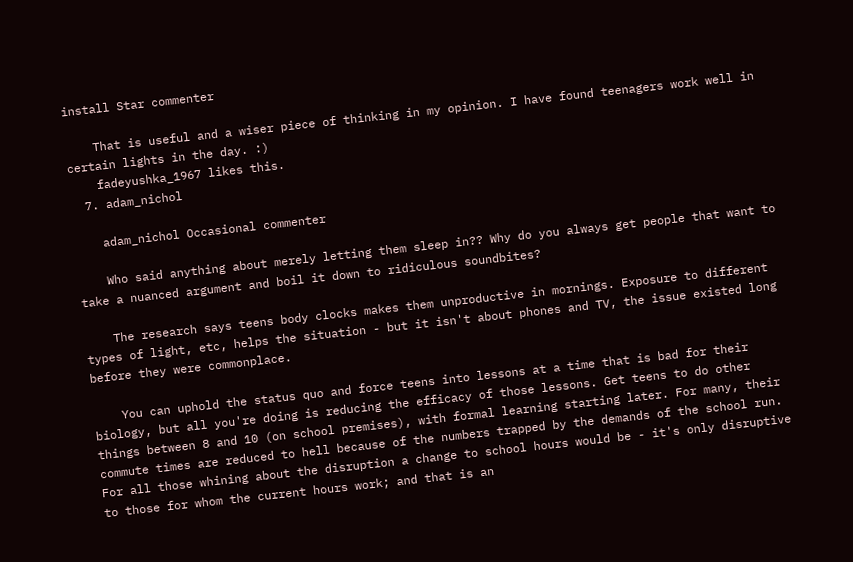install Star commenter

    That is useful and a wiser piece of thinking in my opinion. I have found teenagers work well in certain lights in the day. :)
    fadeyushka_1967 likes this.
  7. adam_nichol

    adam_nichol Occasional commenter

    Who said anything about merely letting them sleep in?? Why do you always get people that want to take a nuanced argument and boil it down to ridiculous soundbites?

    The research says teens body clocks makes them unproductive in mornings. Exposure to different types of light, etc, helps the situation - but it isn't about phones and TV, the issue existed long before they were commonplace.

    You can uphold the status quo and force teens into lessons at a time that is bad for their biology, but all you're doing is reducing the efficacy of those lessons. Get teens to do other things between 8 and 10 (on school premises), with formal learning starting later. For many, their commute times are reduced to hell because of the numbers trapped by the demands of the school run. For all those whining about the disruption a change to school hours would be - it's only disruptive to those for whom the current hours work; and that is an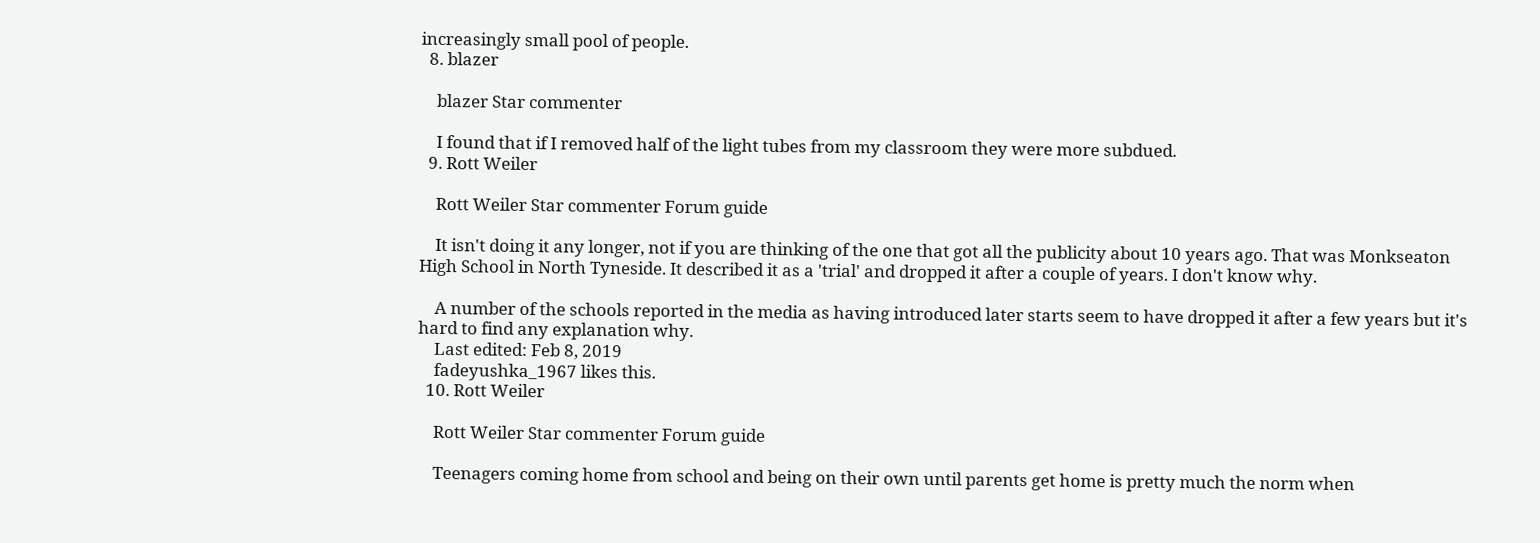increasingly small pool of people.
  8. blazer

    blazer Star commenter

    I found that if I removed half of the light tubes from my classroom they were more subdued.
  9. Rott Weiler

    Rott Weiler Star commenter Forum guide

    It isn't doing it any longer, not if you are thinking of the one that got all the publicity about 10 years ago. That was Monkseaton High School in North Tyneside. It described it as a 'trial' and dropped it after a couple of years. I don't know why.

    A number of the schools reported in the media as having introduced later starts seem to have dropped it after a few years but it's hard to find any explanation why.
    Last edited: Feb 8, 2019
    fadeyushka_1967 likes this.
  10. Rott Weiler

    Rott Weiler Star commenter Forum guide

    Teenagers coming home from school and being on their own until parents get home is pretty much the norm when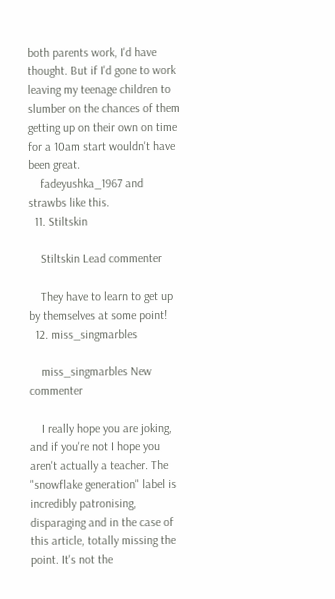both parents work, I'd have thought. But if I'd gone to work leaving my teenage children to slumber on the chances of them getting up on their own on time for a 10am start wouldn't have been great.
    fadeyushka_1967 and strawbs like this.
  11. Stiltskin

    Stiltskin Lead commenter

    They have to learn to get up by themselves at some point!
  12. miss_singmarbles

    miss_singmarbles New commenter

    I really hope you are joking, and if you're not I hope you aren't actually a teacher. The "snowflake generation" label is incredibly patronising, disparaging and in the case of this article, totally missing the point. It's not the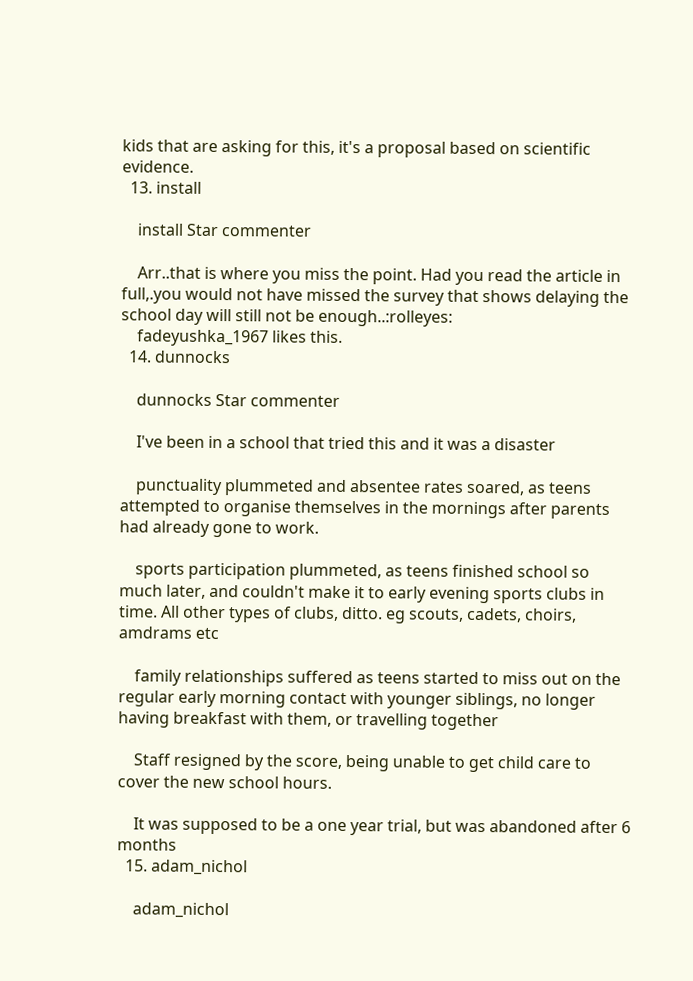kids that are asking for this, it's a proposal based on scientific evidence.
  13. install

    install Star commenter

    Arr..that is where you miss the point. Had you read the article in full,.you would not have missed the survey that shows delaying the school day will still not be enough..:rolleyes:
    fadeyushka_1967 likes this.
  14. dunnocks

    dunnocks Star commenter

    I've been in a school that tried this and it was a disaster

    punctuality plummeted and absentee rates soared, as teens attempted to organise themselves in the mornings after parents had already gone to work.

    sports participation plummeted, as teens finished school so much later, and couldn't make it to early evening sports clubs in time. All other types of clubs, ditto. eg scouts, cadets, choirs, amdrams etc

    family relationships suffered as teens started to miss out on the regular early morning contact with younger siblings, no longer having breakfast with them, or travelling together

    Staff resigned by the score, being unable to get child care to cover the new school hours.

    It was supposed to be a one year trial, but was abandoned after 6 months
  15. adam_nichol

    adam_nichol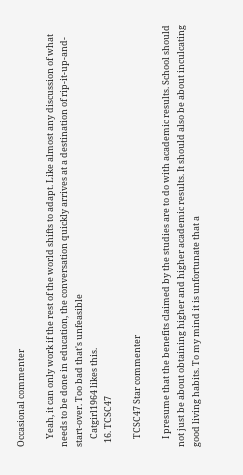Occasional commenter

    Yeah, it can only work if the rest of the world shifts to adapt. Like almost any discussion of what needs to be done in education, the conversation quickly arrives at a destination of rip-it-up-and-start-over. Too bad that's unfeasible
    Catgirl1964 likes this.
  16. TCSC47

    TCSC47 Star commenter

    I presume that the benefits claimed by the studies are to do with academic results. School should not just be about obtaining higher and higher academic results. It should also be about inculcating good living habits. To my mind it is unfortunate that a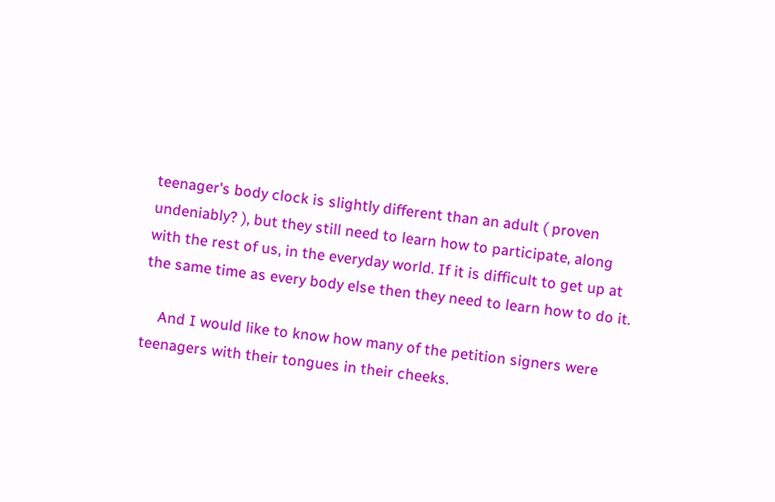teenager's body clock is slightly different than an adult ( proven undeniably? ), but they still need to learn how to participate, along with the rest of us, in the everyday world. If it is difficult to get up at the same time as every body else then they need to learn how to do it.

    And I would like to know how many of the petition signers were teenagers with their tongues in their cheeks.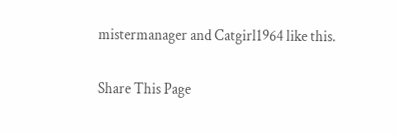mistermanager and Catgirl1964 like this.

Share This Page